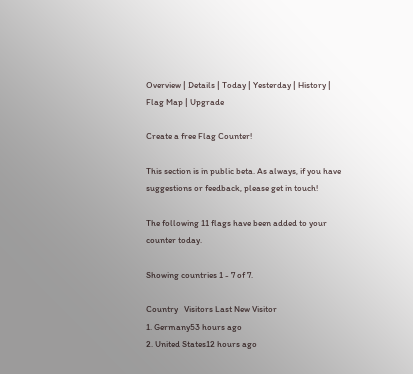Overview | Details | Today | Yesterday | History | Flag Map | Upgrade

Create a free Flag Counter!

This section is in public beta. As always, if you have suggestions or feedback, please get in touch!

The following 11 flags have been added to your counter today.

Showing countries 1 - 7 of 7.

Country   Visitors Last New Visitor
1. Germany53 hours ago
2. United States12 hours ago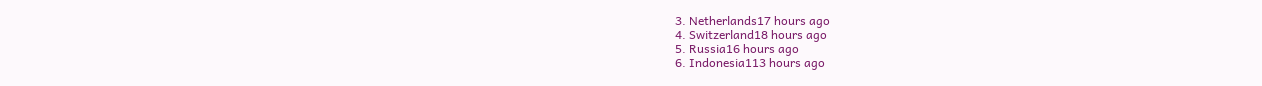3. Netherlands17 hours ago
4. Switzerland18 hours ago
5. Russia16 hours ago
6. Indonesia113 hours ago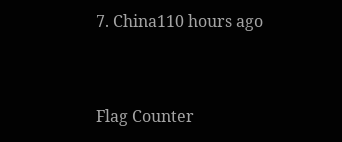7. China110 hours ago


Flag Counter